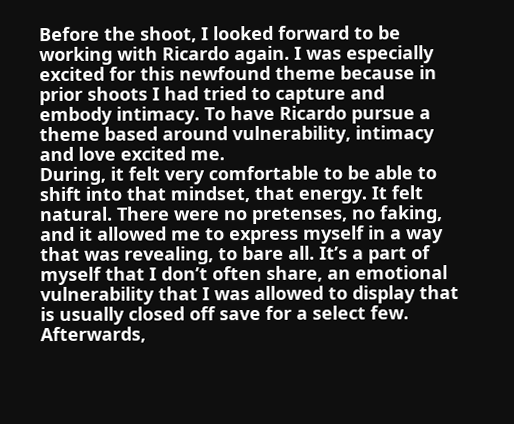Before the shoot, I looked forward to be working with Ricardo again. I was especially excited for this newfound theme because in prior shoots I had tried to capture and embody intimacy. To have Ricardo pursue a theme based around vulnerability, intimacy and love excited me.
During, it felt very comfortable to be able to shift into that mindset, that energy. It felt natural. There were no pretenses, no faking, and it allowed me to express myself in a way that was revealing, to bare all. It’s a part of myself that I don’t often share, an emotional vulnerability that I was allowed to display that is usually closed off save for a select few.
Afterwards,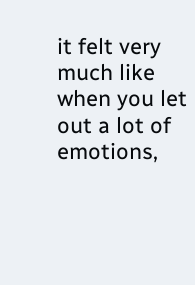it felt very much like when you let out a lot of emotions,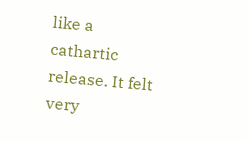like a cathartic release. It felt very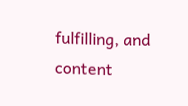fulfilling, and content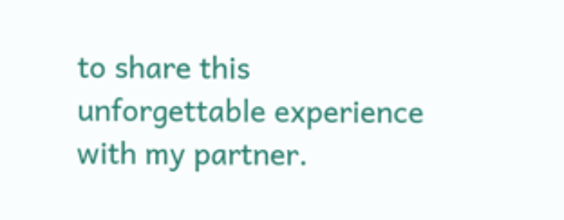to share this unforgettable experience with my partner.